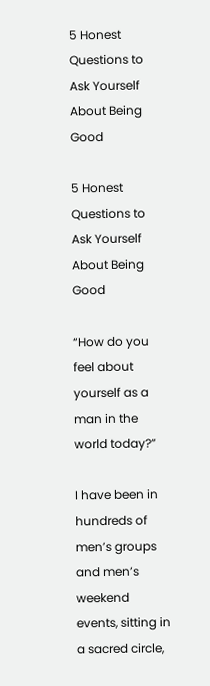5 Honest Questions to Ask Yourself About Being Good

5 Honest Questions to Ask Yourself About Being Good

“How do you feel about yourself as a man in the world today?”

I have been in hundreds of men’s groups and men’s weekend events, sitting in a sacred circle,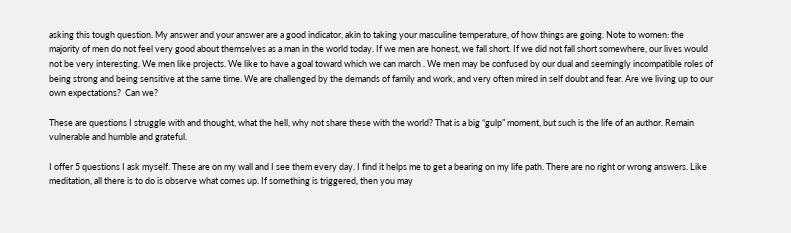asking this tough question. My answer and your answer are a good indicator, akin to taking your masculine temperature, of how things are going. Note to women: the majority of men do not feel very good about themselves as a man in the world today. If we men are honest, we fall short. If we did not fall short somewhere, our lives would not be very interesting. We men like projects. We like to have a goal toward which we can march . We men may be confused by our dual and seemingly incompatible roles of being strong and being sensitive at the same time. We are challenged by the demands of family and work, and very often mired in self doubt and fear. Are we living up to our own expectations?  Can we?

These are questions I struggle with and thought, what the hell, why not share these with the world? That is a big “gulp” moment, but such is the life of an author. Remain vulnerable and humble and grateful.

I offer 5 questions I ask myself. These are on my wall and I see them every day. I find it helps me to get a bearing on my life path. There are no right or wrong answers. Like meditation, all there is to do is observe what comes up. If something is triggered, then you may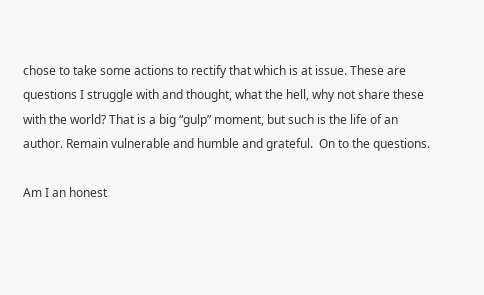chose to take some actions to rectify that which is at issue. These are questions I struggle with and thought, what the hell, why not share these with the world? That is a big “gulp” moment, but such is the life of an author. Remain vulnerable and humble and grateful.  On to the questions.

Am I an honest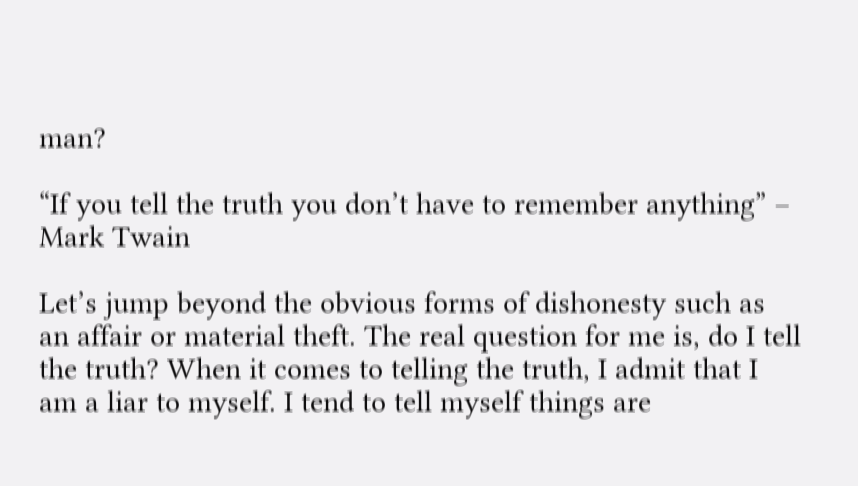man?

“If you tell the truth you don’t have to remember anything” – Mark Twain

Let’s jump beyond the obvious forms of dishonesty such as an affair or material theft. The real question for me is, do I tell the truth? When it comes to telling the truth, I admit that I am a liar to myself. I tend to tell myself things are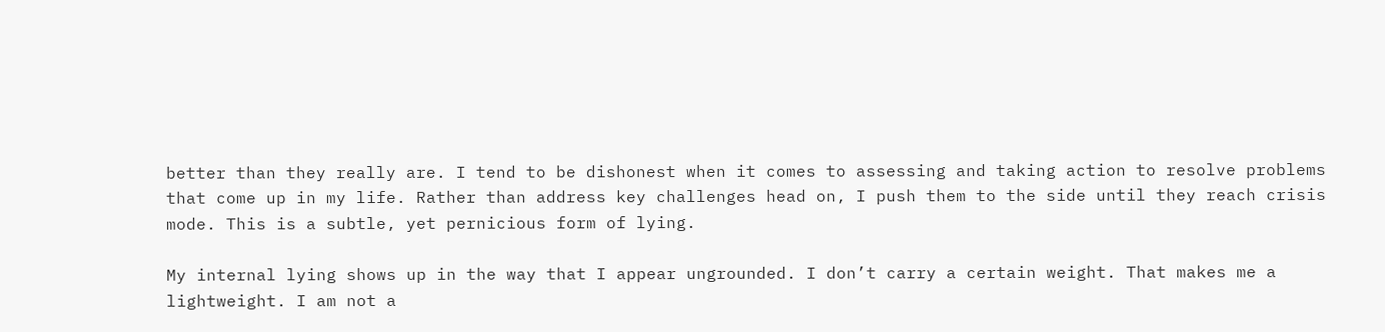better than they really are. I tend to be dishonest when it comes to assessing and taking action to resolve problems that come up in my life. Rather than address key challenges head on, I push them to the side until they reach crisis mode. This is a subtle, yet pernicious form of lying.

My internal lying shows up in the way that I appear ungrounded. I don’t carry a certain weight. That makes me a lightweight. I am not a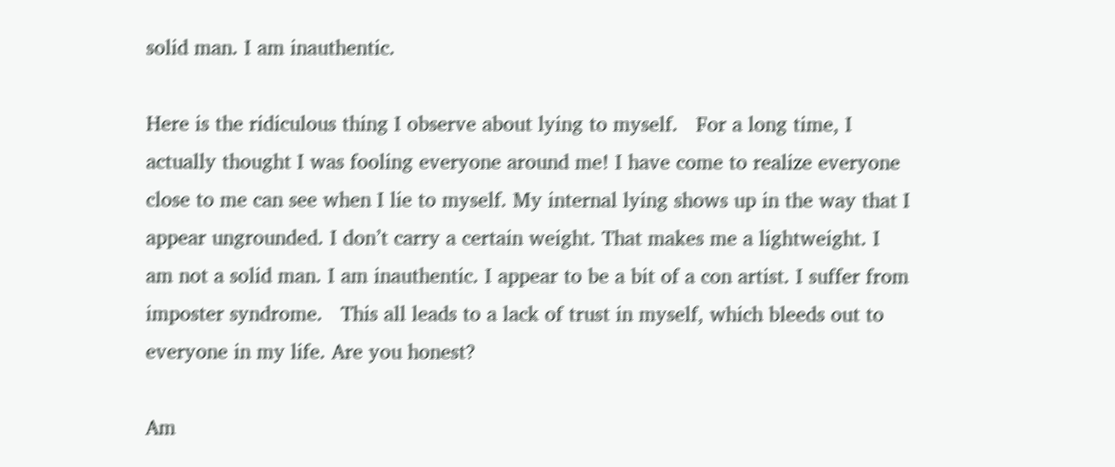solid man. I am inauthentic.

Here is the ridiculous thing I observe about lying to myself.   For a long time, I actually thought I was fooling everyone around me! I have come to realize everyone close to me can see when I lie to myself. My internal lying shows up in the way that I appear ungrounded. I don’t carry a certain weight. That makes me a lightweight. I am not a solid man. I am inauthentic. I appear to be a bit of a con artist. I suffer from imposter syndrome.   This all leads to a lack of trust in myself, which bleeds out to everyone in my life. Are you honest?

Am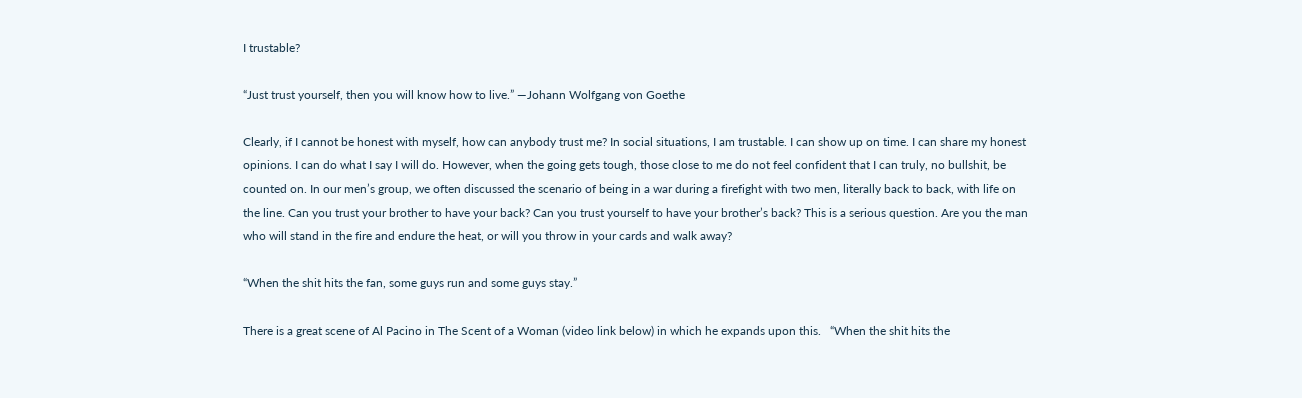I trustable?

“Just trust yourself, then you will know how to live.” —Johann Wolfgang von Goethe

Clearly, if I cannot be honest with myself, how can anybody trust me? In social situations, I am trustable. I can show up on time. I can share my honest opinions. I can do what I say I will do. However, when the going gets tough, those close to me do not feel confident that I can truly, no bullshit, be counted on. In our men’s group, we often discussed the scenario of being in a war during a firefight with two men, literally back to back, with life on the line. Can you trust your brother to have your back? Can you trust yourself to have your brother’s back? This is a serious question. Are you the man who will stand in the fire and endure the heat, or will you throw in your cards and walk away?

“When the shit hits the fan, some guys run and some guys stay.”

There is a great scene of Al Pacino in The Scent of a Woman (video link below) in which he expands upon this.   “When the shit hits the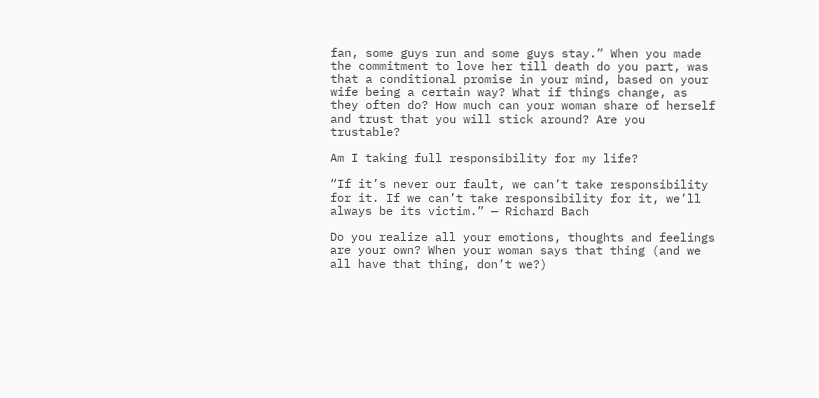fan, some guys run and some guys stay.” When you made the commitment to love her till death do you part, was that a conditional promise in your mind, based on your wife being a certain way? What if things change, as they often do? How much can your woman share of herself and trust that you will stick around? Are you trustable?

Am I taking full responsibility for my life?

“If it’s never our fault, we can’t take responsibility for it. If we can’t take responsibility for it, we’ll always be its victim.” — Richard Bach

Do you realize all your emotions, thoughts and feelings are your own? When your woman says that thing (and we all have that thing, don’t we?)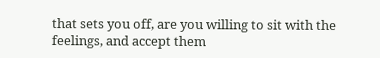that sets you off, are you willing to sit with the feelings, and accept them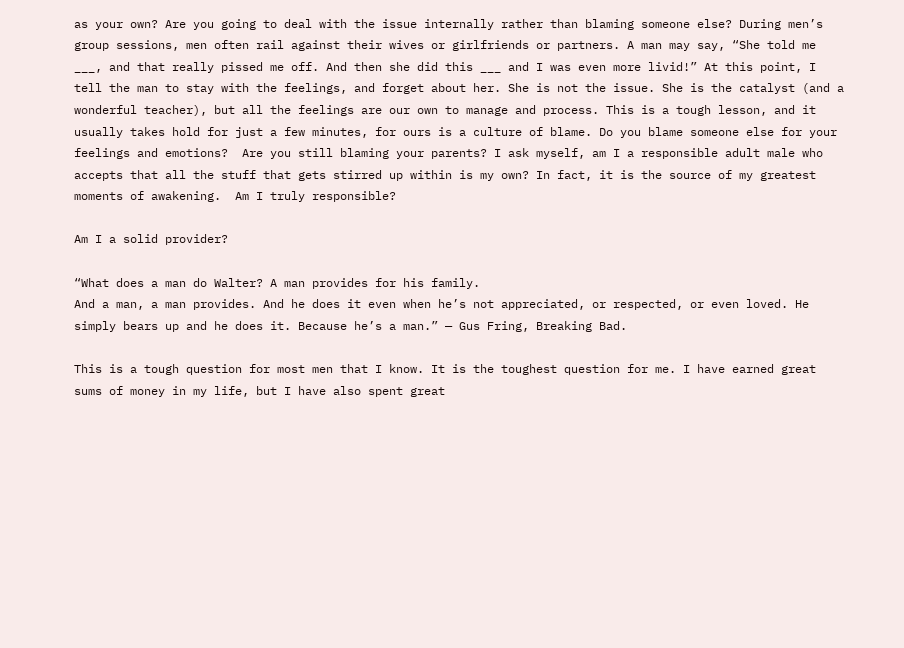as your own? Are you going to deal with the issue internally rather than blaming someone else? During men’s group sessions, men often rail against their wives or girlfriends or partners. A man may say, “She told me ___, and that really pissed me off. And then she did this ___ and I was even more livid!” At this point, I tell the man to stay with the feelings, and forget about her. She is not the issue. She is the catalyst (and a wonderful teacher), but all the feelings are our own to manage and process. This is a tough lesson, and it usually takes hold for just a few minutes, for ours is a culture of blame. Do you blame someone else for your feelings and emotions?  Are you still blaming your parents? I ask myself, am I a responsible adult male who accepts that all the stuff that gets stirred up within is my own? In fact, it is the source of my greatest moments of awakening.  Am I truly responsible?

Am I a solid provider?

“What does a man do Walter? A man provides for his family.
And a man, a man provides. And he does it even when he’s not appreciated, or respected, or even loved. He simply bears up and he does it. Because he’s a man.” — Gus Fring, Breaking Bad.

This is a tough question for most men that I know. It is the toughest question for me. I have earned great sums of money in my life, but I have also spent great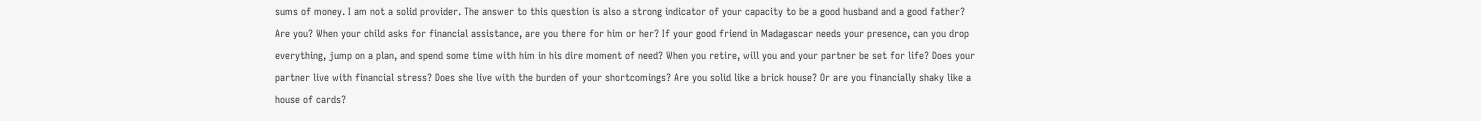sums of money. I am not a solid provider. The answer to this question is also a strong indicator of your capacity to be a good husband and a good father? Are you? When your child asks for financial assistance, are you there for him or her? If your good friend in Madagascar needs your presence, can you drop everything, jump on a plan, and spend some time with him in his dire moment of need? When you retire, will you and your partner be set for life? Does your partner live with financial stress? Does she live with the burden of your shortcomings? Are you solid like a brick house? Or are you financially shaky like a house of cards?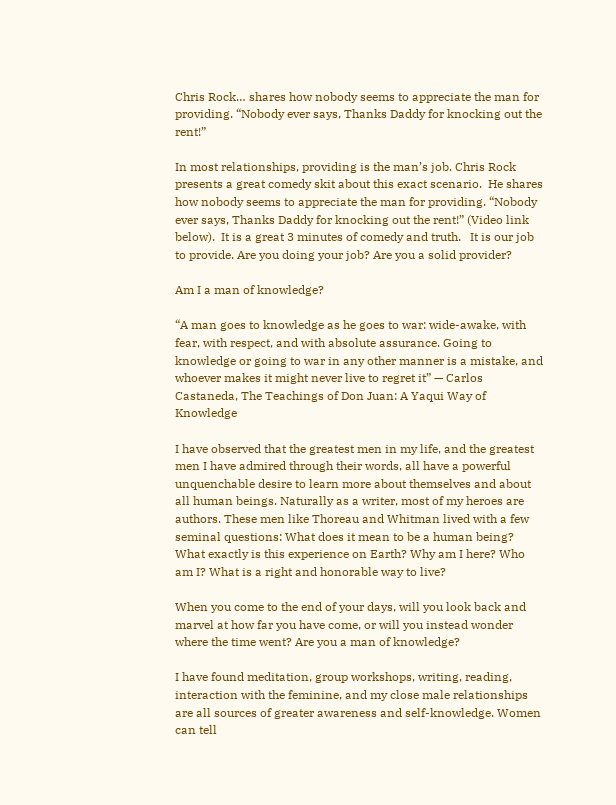Chris Rock… shares how nobody seems to appreciate the man for providing. “Nobody ever says, Thanks Daddy for knocking out the rent!”

In most relationships, providing is the man’s job. Chris Rock presents a great comedy skit about this exact scenario.  He shares how nobody seems to appreciate the man for providing. “Nobody ever says, Thanks Daddy for knocking out the rent!” (Video link below).  It is a great 3 minutes of comedy and truth.   It is our job to provide. Are you doing your job? Are you a solid provider?

Am I a man of knowledge?

“A man goes to knowledge as he goes to war: wide-awake, with fear, with respect, and with absolute assurance. Going to knowledge or going to war in any other manner is a mistake, and whoever makes it might never live to regret it” — Carlos Castaneda, The Teachings of Don Juan: A Yaqui Way of Knowledge

I have observed that the greatest men in my life, and the greatest men I have admired through their words, all have a powerful unquenchable desire to learn more about themselves and about all human beings. Naturally as a writer, most of my heroes are authors. These men like Thoreau and Whitman lived with a few seminal questions: What does it mean to be a human being? What exactly is this experience on Earth? Why am I here? Who am I? What is a right and honorable way to live?

When you come to the end of your days, will you look back and marvel at how far you have come, or will you instead wonder where the time went? Are you a man of knowledge?

I have found meditation, group workshops, writing, reading, interaction with the feminine, and my close male relationships are all sources of greater awareness and self-knowledge. Women can tell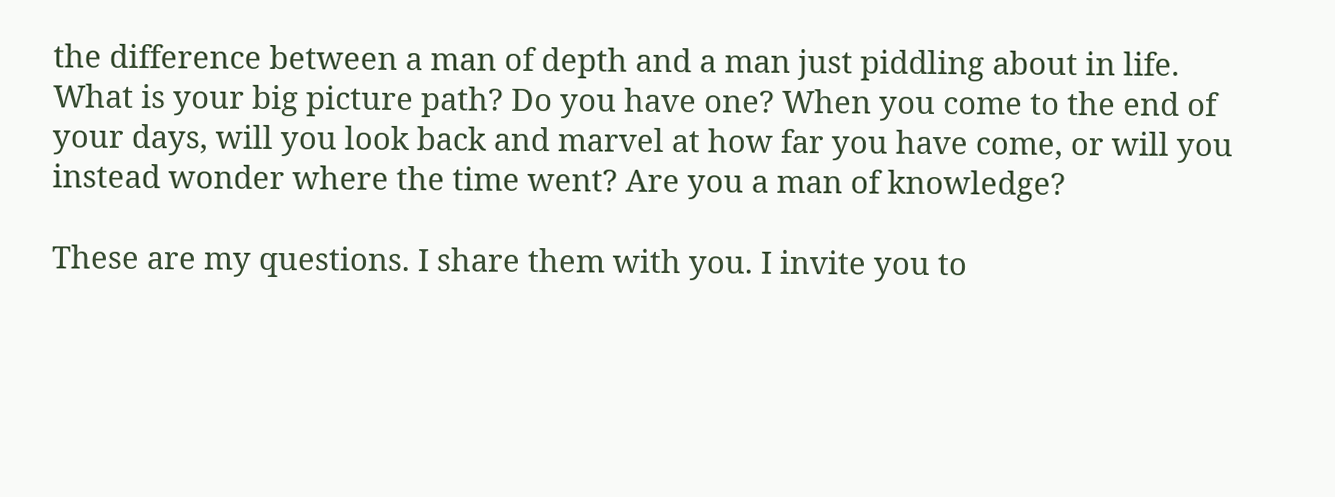the difference between a man of depth and a man just piddling about in life. What is your big picture path? Do you have one? When you come to the end of your days, will you look back and marvel at how far you have come, or will you instead wonder where the time went? Are you a man of knowledge?

These are my questions. I share them with you. I invite you to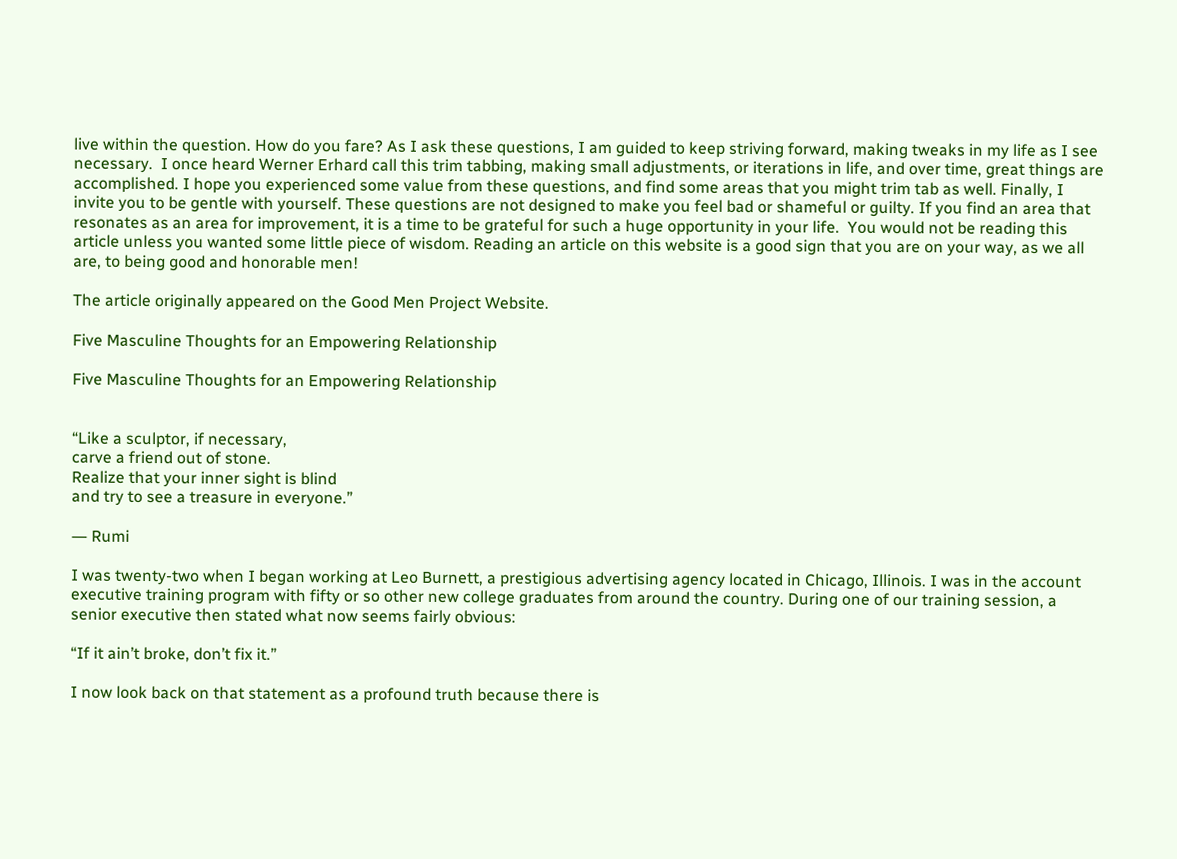live within the question. How do you fare? As I ask these questions, I am guided to keep striving forward, making tweaks in my life as I see necessary.  I once heard Werner Erhard call this trim tabbing, making small adjustments, or iterations in life, and over time, great things are accomplished. I hope you experienced some value from these questions, and find some areas that you might trim tab as well. Finally, I invite you to be gentle with yourself. These questions are not designed to make you feel bad or shameful or guilty. If you find an area that resonates as an area for improvement, it is a time to be grateful for such a huge opportunity in your life.  You would not be reading this article unless you wanted some little piece of wisdom. Reading an article on this website is a good sign that you are on your way, as we all are, to being good and honorable men!

The article originally appeared on the Good Men Project Website.

Five Masculine Thoughts for an Empowering Relationship

Five Masculine Thoughts for an Empowering Relationship


“Like a sculptor, if necessary,
carve a friend out of stone.
Realize that your inner sight is blind
and try to see a treasure in everyone.”

― Rumi

I was twenty-two when I began working at Leo Burnett, a prestigious advertising agency located in Chicago, Illinois. I was in the account executive training program with fifty or so other new college graduates from around the country. During one of our training session, a senior executive then stated what now seems fairly obvious:

“If it ain’t broke, don’t fix it.”

I now look back on that statement as a profound truth because there is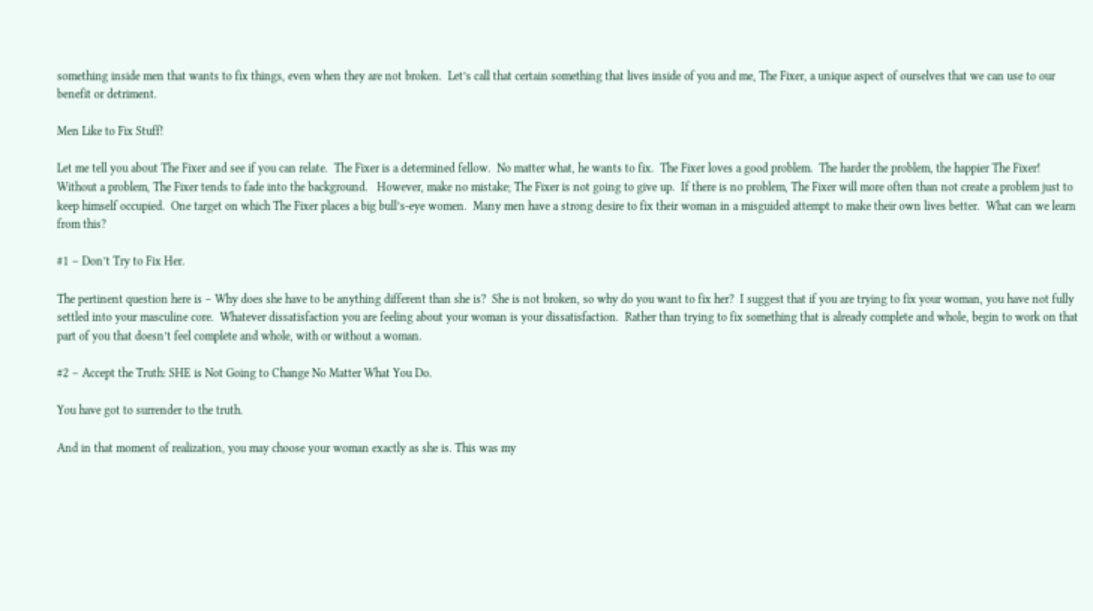something inside men that wants to fix things, even when they are not broken.  Let’s call that certain something that lives inside of you and me, The Fixer, a unique aspect of ourselves that we can use to our benefit or detriment.

Men Like to Fix Stuff!

Let me tell you about The Fixer and see if you can relate.  The Fixer is a determined fellow.  No matter what, he wants to fix.  The Fixer loves a good problem.  The harder the problem, the happier The Fixer!  Without a problem, The Fixer tends to fade into the background.   However, make no mistake; The Fixer is not going to give up.  If there is no problem, The Fixer will more often than not create a problem just to keep himself occupied.  One target on which The Fixer places a big bull’s-eye women.  Many men have a strong desire to fix their woman in a misguided attempt to make their own lives better.  What can we learn from this?

#1 – Don’t Try to Fix Her.

The pertinent question here is – Why does she have to be anything different than she is?  She is not broken, so why do you want to fix her?  I suggest that if you are trying to fix your woman, you have not fully settled into your masculine core.  Whatever dissatisfaction you are feeling about your woman is your dissatisfaction.  Rather than trying to fix something that is already complete and whole, begin to work on that part of you that doesn’t feel complete and whole, with or without a woman.

#2 – Accept the Truth: SHE is Not Going to Change No Matter What You Do.

You have got to surrender to the truth.

And in that moment of realization, you may choose your woman exactly as she is. This was my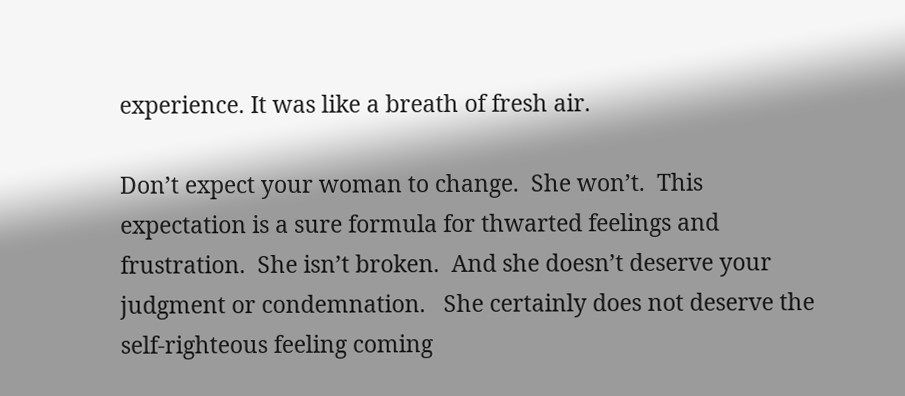experience. It was like a breath of fresh air.

Don’t expect your woman to change.  She won’t.  This expectation is a sure formula for thwarted feelings and frustration.  She isn’t broken.  And she doesn’t deserve your judgment or condemnation.   She certainly does not deserve the self-righteous feeling coming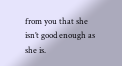from you that she isn’t good enough as she is.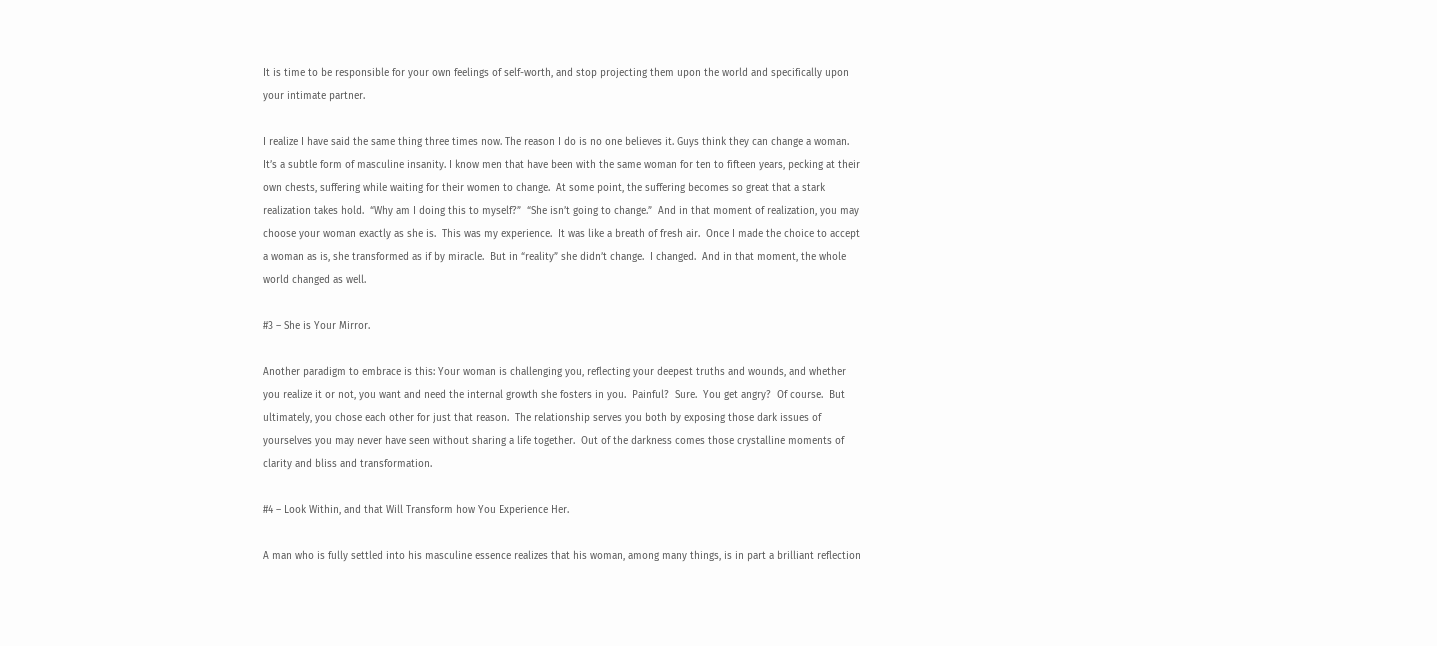It is time to be responsible for your own feelings of self-worth, and stop projecting them upon the world and specifically upon your intimate partner.

I realize I have said the same thing three times now. The reason I do is no one believes it. Guys think they can change a woman. It’s a subtle form of masculine insanity. I know men that have been with the same woman for ten to fifteen years, pecking at their own chests, suffering while waiting for their women to change.  At some point, the suffering becomes so great that a stark realization takes hold.  “Why am I doing this to myself?”  “She isn’t going to change.”  And in that moment of realization, you may choose your woman exactly as she is.  This was my experience.  It was like a breath of fresh air.  Once I made the choice to accept a woman as is, she transformed as if by miracle.  But in “reality” she didn’t change.  I changed.  And in that moment, the whole world changed as well.

#3 – She is Your Mirror.

Another paradigm to embrace is this: Your woman is challenging you, reflecting your deepest truths and wounds, and whether you realize it or not, you want and need the internal growth she fosters in you.  Painful?  Sure.  You get angry?  Of course.  But ultimately, you chose each other for just that reason.  The relationship serves you both by exposing those dark issues of yourselves you may never have seen without sharing a life together.  Out of the darkness comes those crystalline moments of clarity and bliss and transformation.

#4 – Look Within, and that Will Transform how You Experience Her.

A man who is fully settled into his masculine essence realizes that his woman, among many things, is in part a brilliant reflection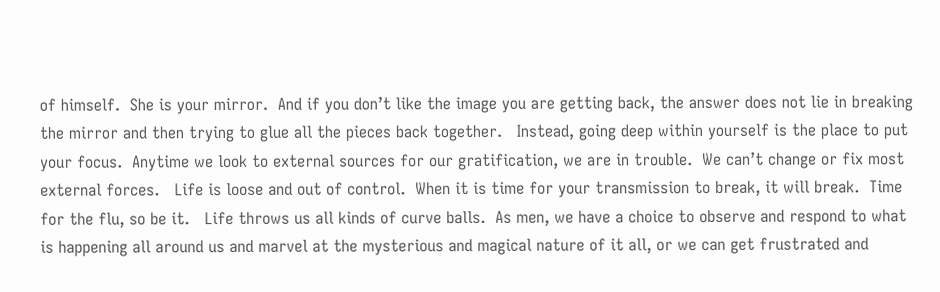of himself.  She is your mirror.  And if you don’t like the image you are getting back, the answer does not lie in breaking the mirror and then trying to glue all the pieces back together.   Instead, going deep within yourself is the place to put your focus.  Anytime we look to external sources for our gratification, we are in trouble.  We can’t change or fix most external forces.   Life is loose and out of control.  When it is time for your transmission to break, it will break.  Time for the flu, so be it.   Life throws us all kinds of curve balls.  As men, we have a choice to observe and respond to what is happening all around us and marvel at the mysterious and magical nature of it all, or we can get frustrated and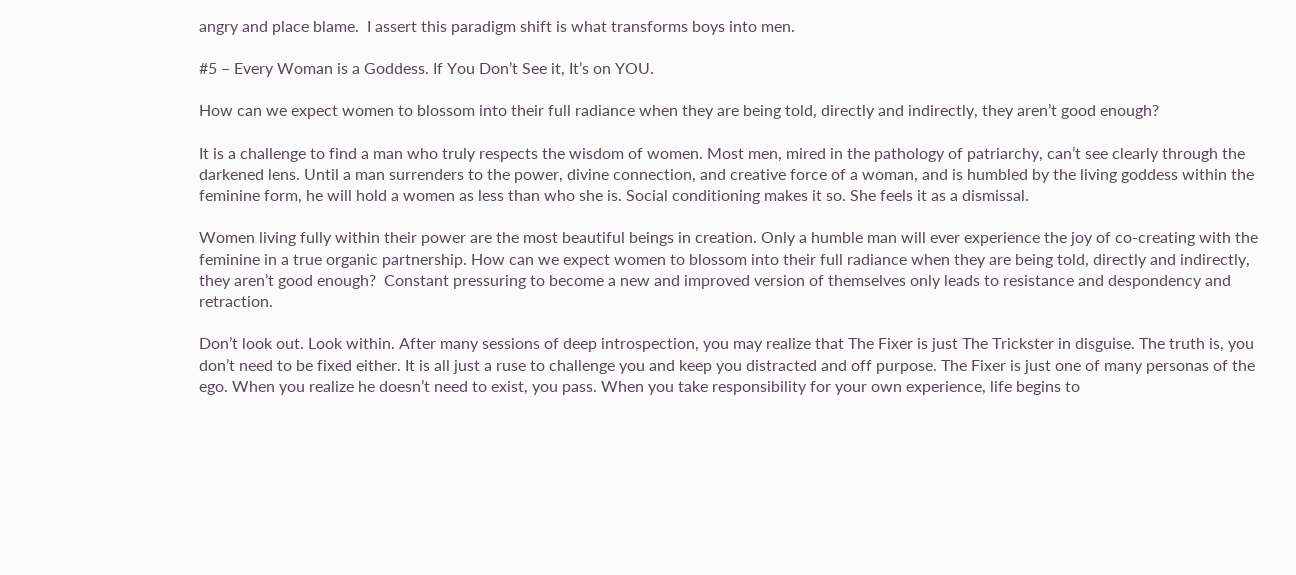angry and place blame.  I assert this paradigm shift is what transforms boys into men.

#5 – Every Woman is a Goddess. If You Don’t See it, It’s on YOU.

How can we expect women to blossom into their full radiance when they are being told, directly and indirectly, they aren’t good enough?

It is a challenge to find a man who truly respects the wisdom of women. Most men, mired in the pathology of patriarchy, can’t see clearly through the darkened lens. Until a man surrenders to the power, divine connection, and creative force of a woman, and is humbled by the living goddess within the feminine form, he will hold a women as less than who she is. Social conditioning makes it so. She feels it as a dismissal.

Women living fully within their power are the most beautiful beings in creation. Only a humble man will ever experience the joy of co-creating with the feminine in a true organic partnership. How can we expect women to blossom into their full radiance when they are being told, directly and indirectly, they aren’t good enough?  Constant pressuring to become a new and improved version of themselves only leads to resistance and despondency and retraction.

Don’t look out. Look within. After many sessions of deep introspection, you may realize that The Fixer is just The Trickster in disguise. The truth is, you don’t need to be fixed either. It is all just a ruse to challenge you and keep you distracted and off purpose. The Fixer is just one of many personas of the ego. When you realize he doesn’t need to exist, you pass. When you take responsibility for your own experience, life begins to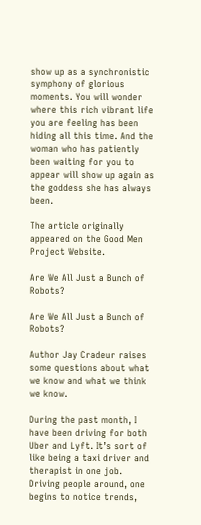show up as a synchronistic symphony of glorious moments. You will wonder where this rich vibrant life you are feeling has been hiding all this time. And the woman who has patiently been waiting for you to appear will show up again as the goddess she has always been.

The article originally appeared on the Good Men Project Website.

Are We All Just a Bunch of Robots?

Are We All Just a Bunch of Robots?

Author Jay Cradeur raises some questions about what we know and what we think we know.

During the past month, I have been driving for both Uber and Lyft. It’s sort of like being a taxi driver and therapist in one job. Driving people around, one begins to notice trends,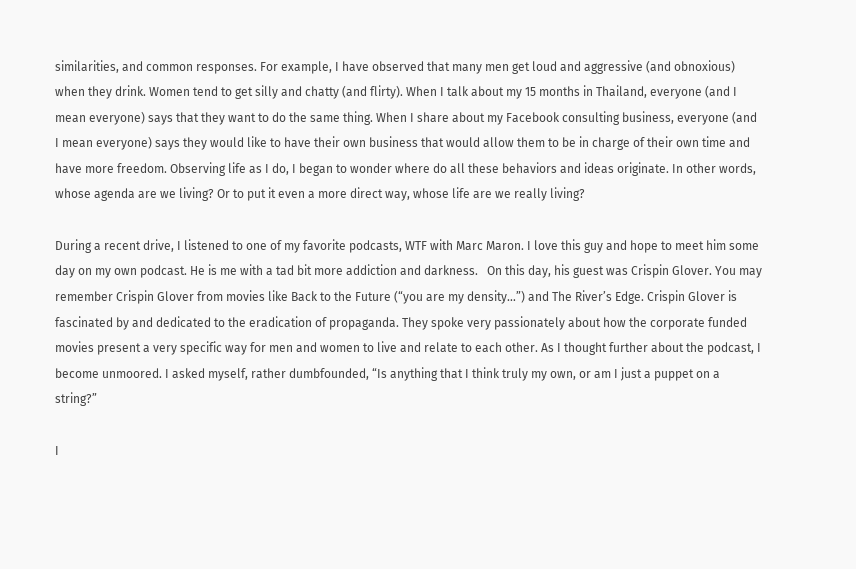similarities, and common responses. For example, I have observed that many men get loud and aggressive (and obnoxious) when they drink. Women tend to get silly and chatty (and flirty). When I talk about my 15 months in Thailand, everyone (and I mean everyone) says that they want to do the same thing. When I share about my Facebook consulting business, everyone (and I mean everyone) says they would like to have their own business that would allow them to be in charge of their own time and have more freedom. Observing life as I do, I began to wonder where do all these behaviors and ideas originate. In other words, whose agenda are we living? Or to put it even a more direct way, whose life are we really living?

During a recent drive, I listened to one of my favorite podcasts, WTF with Marc Maron. I love this guy and hope to meet him some day on my own podcast. He is me with a tad bit more addiction and darkness.   On this day, his guest was Crispin Glover. You may remember Crispin Glover from movies like Back to the Future (“you are my density…”) and The River’s Edge. Crispin Glover is fascinated by and dedicated to the eradication of propaganda. They spoke very passionately about how the corporate funded movies present a very specific way for men and women to live and relate to each other. As I thought further about the podcast, I become unmoored. I asked myself, rather dumbfounded, “Is anything that I think truly my own, or am I just a puppet on a string?”

I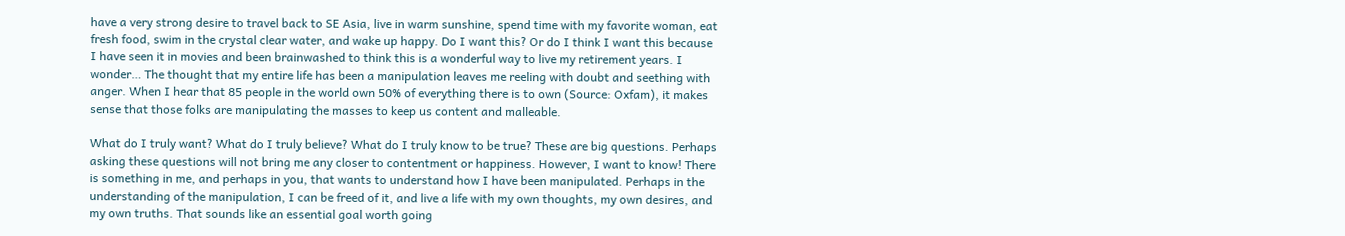have a very strong desire to travel back to SE Asia, live in warm sunshine, spend time with my favorite woman, eat fresh food, swim in the crystal clear water, and wake up happy. Do I want this? Or do I think I want this because I have seen it in movies and been brainwashed to think this is a wonderful way to live my retirement years. I wonder… The thought that my entire life has been a manipulation leaves me reeling with doubt and seething with anger. When I hear that 85 people in the world own 50% of everything there is to own (Source: Oxfam), it makes sense that those folks are manipulating the masses to keep us content and malleable.

What do I truly want? What do I truly believe? What do I truly know to be true? These are big questions. Perhaps asking these questions will not bring me any closer to contentment or happiness. However, I want to know! There is something in me, and perhaps in you, that wants to understand how I have been manipulated. Perhaps in the understanding of the manipulation, I can be freed of it, and live a life with my own thoughts, my own desires, and my own truths. That sounds like an essential goal worth going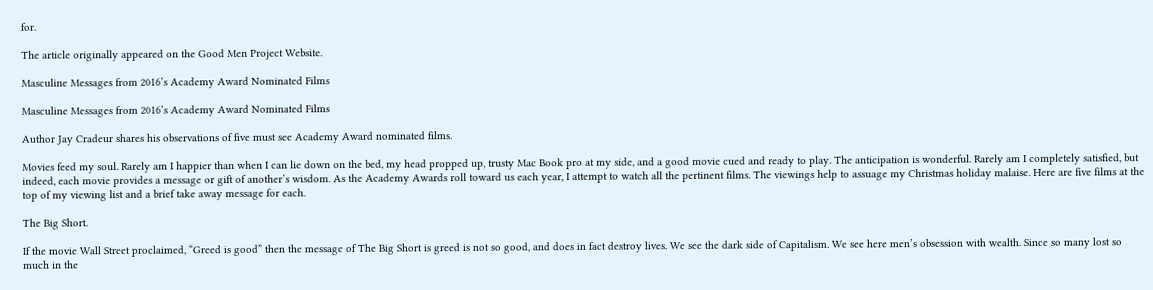for.

The article originally appeared on the Good Men Project Website.

Masculine Messages from 2016’s Academy Award Nominated Films

Masculine Messages from 2016’s Academy Award Nominated Films

Author Jay Cradeur shares his observations of five must see Academy Award nominated films.

Movies feed my soul. Rarely am I happier than when I can lie down on the bed, my head propped up, trusty Mac Book pro at my side, and a good movie cued and ready to play. The anticipation is wonderful. Rarely am I completely satisfied, but indeed, each movie provides a message or gift of another’s wisdom. As the Academy Awards roll toward us each year, I attempt to watch all the pertinent films. The viewings help to assuage my Christmas holiday malaise. Here are five films at the top of my viewing list and a brief take away message for each.

The Big Short.

If the movie Wall Street proclaimed, “Greed is good” then the message of The Big Short is greed is not so good, and does in fact destroy lives. We see the dark side of Capitalism. We see here men’s obsession with wealth. Since so many lost so much in the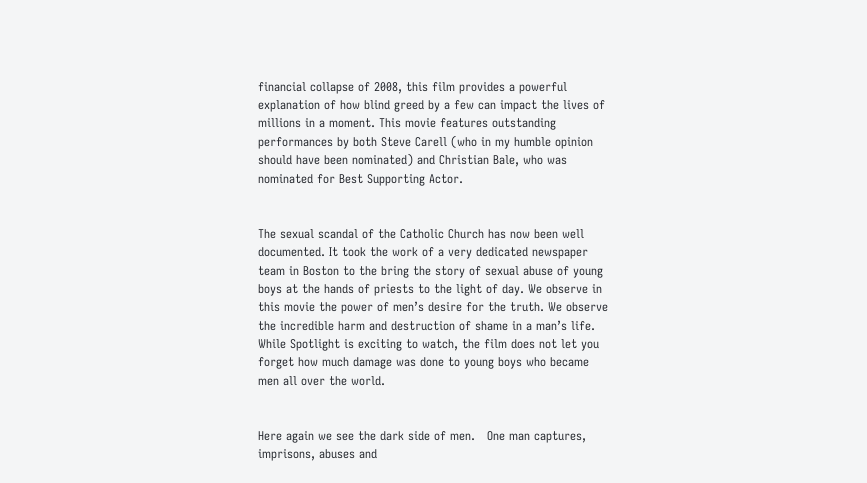financial collapse of 2008, this film provides a powerful explanation of how blind greed by a few can impact the lives of millions in a moment. This movie features outstanding performances by both Steve Carell (who in my humble opinion should have been nominated) and Christian Bale, who was nominated for Best Supporting Actor.


The sexual scandal of the Catholic Church has now been well documented. It took the work of a very dedicated newspaper team in Boston to the bring the story of sexual abuse of young boys at the hands of priests to the light of day. We observe in this movie the power of men’s desire for the truth. We observe the incredible harm and destruction of shame in a man’s life. While Spotlight is exciting to watch, the film does not let you forget how much damage was done to young boys who became men all over the world.


Here again we see the dark side of men.   One man captures, imprisons, abuses and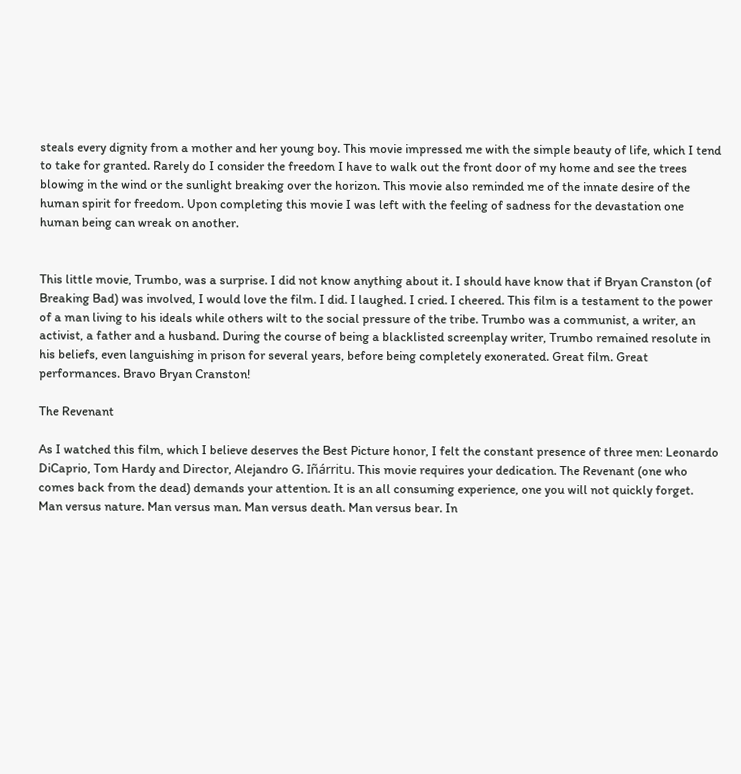steals every dignity from a mother and her young boy. This movie impressed me with the simple beauty of life, which I tend to take for granted. Rarely do I consider the freedom I have to walk out the front door of my home and see the trees blowing in the wind or the sunlight breaking over the horizon. This movie also reminded me of the innate desire of the human spirit for freedom. Upon completing this movie I was left with the feeling of sadness for the devastation one human being can wreak on another.


This little movie, Trumbo, was a surprise. I did not know anything about it. I should have know that if Bryan Cranston (of Breaking Bad) was involved, I would love the film. I did. I laughed. I cried. I cheered. This film is a testament to the power of a man living to his ideals while others wilt to the social pressure of the tribe. Trumbo was a communist, a writer, an activist, a father and a husband. During the course of being a blacklisted screenplay writer, Trumbo remained resolute in his beliefs, even languishing in prison for several years, before being completely exonerated. Great film. Great performances. Bravo Bryan Cranston!

The Revenant

As I watched this film, which I believe deserves the Best Picture honor, I felt the constant presence of three men: Leonardo DiCaprio, Tom Hardy and Director, Alejandro G. Iñárritu. This movie requires your dedication. The Revenant (one who comes back from the dead) demands your attention. It is an all consuming experience, one you will not quickly forget. Man versus nature. Man versus man. Man versus death. Man versus bear. In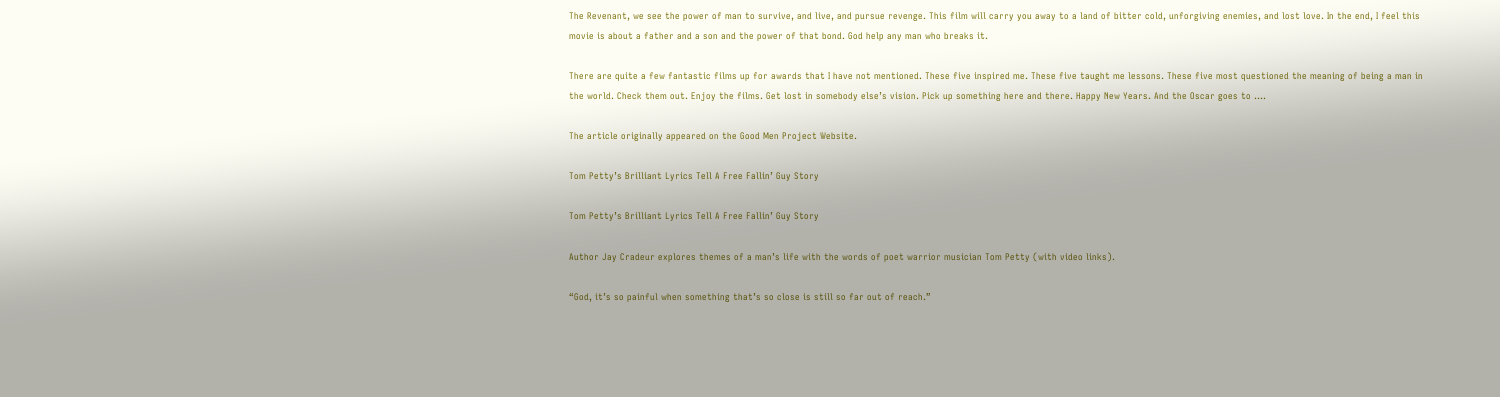The Revenant, we see the power of man to survive, and live, and pursue revenge. This film will carry you away to a land of bitter cold, unforgiving enemies, and lost love. In the end, I feel this movie is about a father and a son and the power of that bond. God help any man who breaks it.

There are quite a few fantastic films up for awards that I have not mentioned. These five inspired me. These five taught me lessons. These five most questioned the meaning of being a man in the world. Check them out. Enjoy the films. Get lost in somebody else’s vision. Pick up something here and there. Happy New Years. And the Oscar goes to ….

The article originally appeared on the Good Men Project Website.

Tom Petty’s Brilliant Lyrics Tell A Free Fallin’ Guy Story

Tom Petty’s Brilliant Lyrics Tell A Free Fallin’ Guy Story

Author Jay Cradeur explores themes of a man’s life with the words of poet warrior musician Tom Petty (with video links).

“God, it’s so painful when something that’s so close is still so far out of reach.”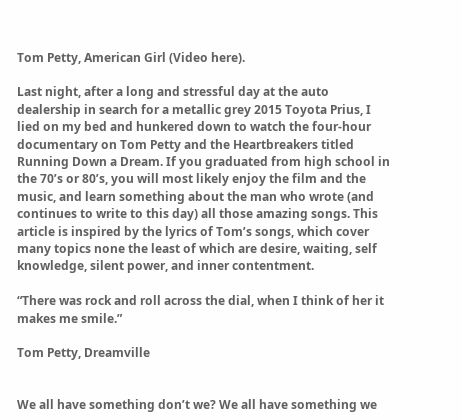Tom Petty, American Girl (Video here).

Last night, after a long and stressful day at the auto dealership in search for a metallic grey 2015 Toyota Prius, I lied on my bed and hunkered down to watch the four-hour documentary on Tom Petty and the Heartbreakers titled Running Down a Dream. If you graduated from high school in the 70’s or 80’s, you will most likely enjoy the film and the music, and learn something about the man who wrote (and continues to write to this day) all those amazing songs. This article is inspired by the lyrics of Tom’s songs, which cover many topics none the least of which are desire, waiting, self knowledge, silent power, and inner contentment.

“There was rock and roll across the dial, when I think of her it makes me smile.”

Tom Petty, Dreamville


We all have something don’t we? We all have something we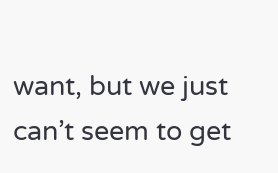want, but we just can’t seem to get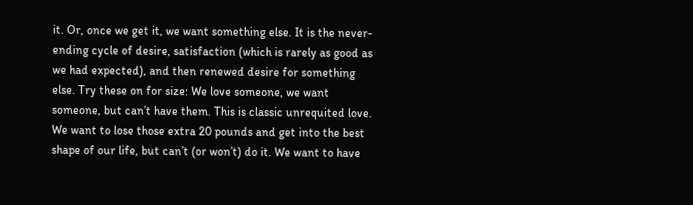it. Or, once we get it, we want something else. It is the never-ending cycle of desire, satisfaction (which is rarely as good as we had expected), and then renewed desire for something else. Try these on for size: We love someone, we want someone, but can’t have them. This is classic unrequited love. We want to lose those extra 20 pounds and get into the best shape of our life, but can’t (or won’t) do it. We want to have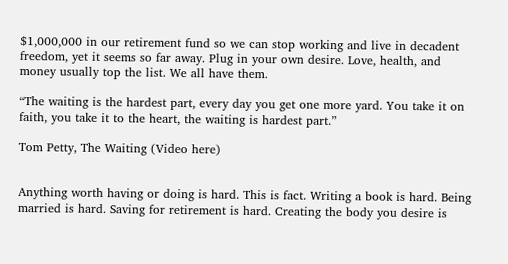$1,000,000 in our retirement fund so we can stop working and live in decadent freedom, yet it seems so far away. Plug in your own desire. Love, health, and money usually top the list. We all have them.

“The waiting is the hardest part, every day you get one more yard. You take it on faith, you take it to the heart, the waiting is hardest part.”

Tom Petty, The Waiting (Video here)


Anything worth having or doing is hard. This is fact. Writing a book is hard. Being married is hard. Saving for retirement is hard. Creating the body you desire is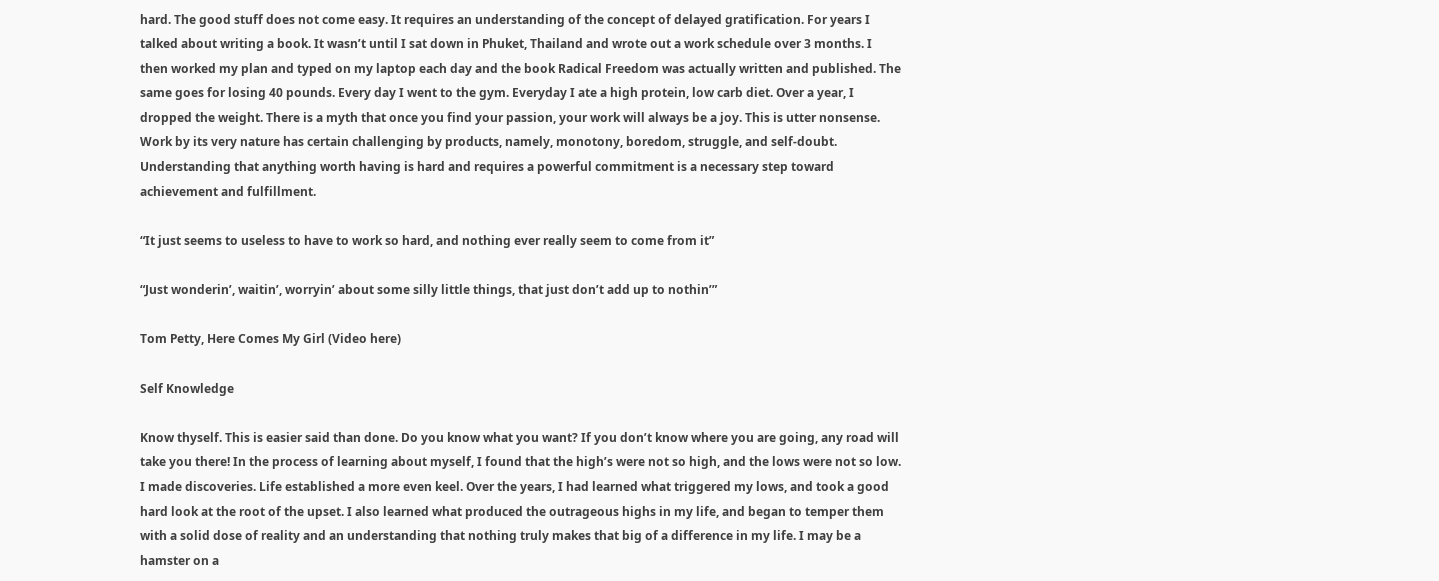hard. The good stuff does not come easy. It requires an understanding of the concept of delayed gratification. For years I talked about writing a book. It wasn’t until I sat down in Phuket, Thailand and wrote out a work schedule over 3 months. I then worked my plan and typed on my laptop each day and the book Radical Freedom was actually written and published. The same goes for losing 40 pounds. Every day I went to the gym. Everyday I ate a high protein, low carb diet. Over a year, I dropped the weight. There is a myth that once you find your passion, your work will always be a joy. This is utter nonsense. Work by its very nature has certain challenging by products, namely, monotony, boredom, struggle, and self-doubt. Understanding that anything worth having is hard and requires a powerful commitment is a necessary step toward achievement and fulfillment.

“It just seems to useless to have to work so hard, and nothing ever really seem to come from it”

“Just wonderin’, waitin’, worryin’ about some silly little things, that just don’t add up to nothin’”

Tom Petty, Here Comes My Girl (Video here)

Self Knowledge

Know thyself. This is easier said than done. Do you know what you want? If you don’t know where you are going, any road will take you there! In the process of learning about myself, I found that the high’s were not so high, and the lows were not so low. I made discoveries. Life established a more even keel. Over the years, I had learned what triggered my lows, and took a good hard look at the root of the upset. I also learned what produced the outrageous highs in my life, and began to temper them with a solid dose of reality and an understanding that nothing truly makes that big of a difference in my life. I may be a hamster on a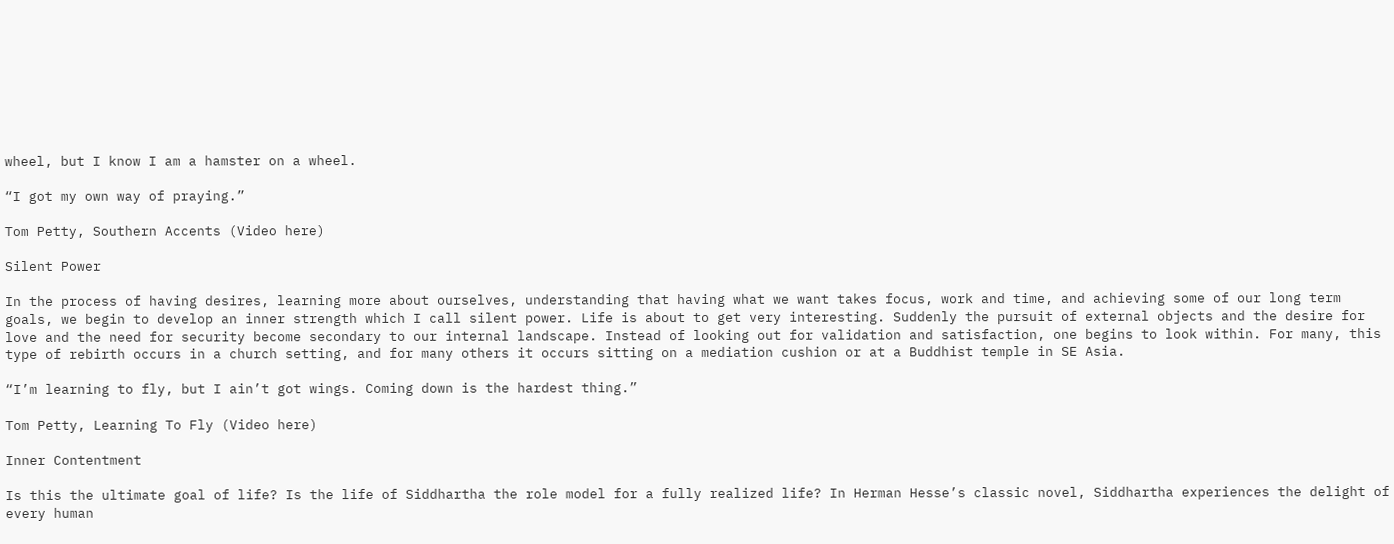wheel, but I know I am a hamster on a wheel.

“I got my own way of praying.”

Tom Petty, Southern Accents (Video here)

Silent Power

In the process of having desires, learning more about ourselves, understanding that having what we want takes focus, work and time, and achieving some of our long term goals, we begin to develop an inner strength which I call silent power. Life is about to get very interesting. Suddenly the pursuit of external objects and the desire for love and the need for security become secondary to our internal landscape. Instead of looking out for validation and satisfaction, one begins to look within. For many, this type of rebirth occurs in a church setting, and for many others it occurs sitting on a mediation cushion or at a Buddhist temple in SE Asia.

“I’m learning to fly, but I ain’t got wings. Coming down is the hardest thing.”

Tom Petty, Learning To Fly (Video here)

Inner Contentment

Is this the ultimate goal of life? Is the life of Siddhartha the role model for a fully realized life? In Herman Hesse’s classic novel, Siddhartha experiences the delight of every human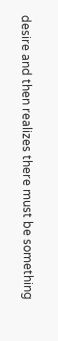desire and then realizes there must be something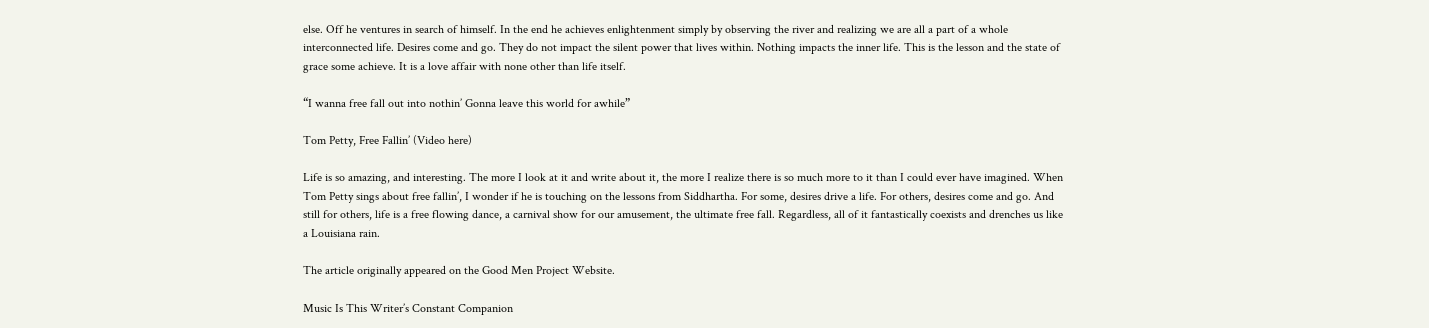else. Off he ventures in search of himself. In the end he achieves enlightenment simply by observing the river and realizing we are all a part of a whole interconnected life. Desires come and go. They do not impact the silent power that lives within. Nothing impacts the inner life. This is the lesson and the state of grace some achieve. It is a love affair with none other than life itself.

“I wanna free fall out into nothin’ Gonna leave this world for awhile”

Tom Petty, Free Fallin’ (Video here)

Life is so amazing, and interesting. The more I look at it and write about it, the more I realize there is so much more to it than I could ever have imagined. When Tom Petty sings about free fallin’, I wonder if he is touching on the lessons from Siddhartha. For some, desires drive a life. For others, desires come and go. And still for others, life is a free flowing dance, a carnival show for our amusement, the ultimate free fall. Regardless, all of it fantastically coexists and drenches us like a Louisiana rain.

The article originally appeared on the Good Men Project Website.

Music Is This Writer’s Constant Companion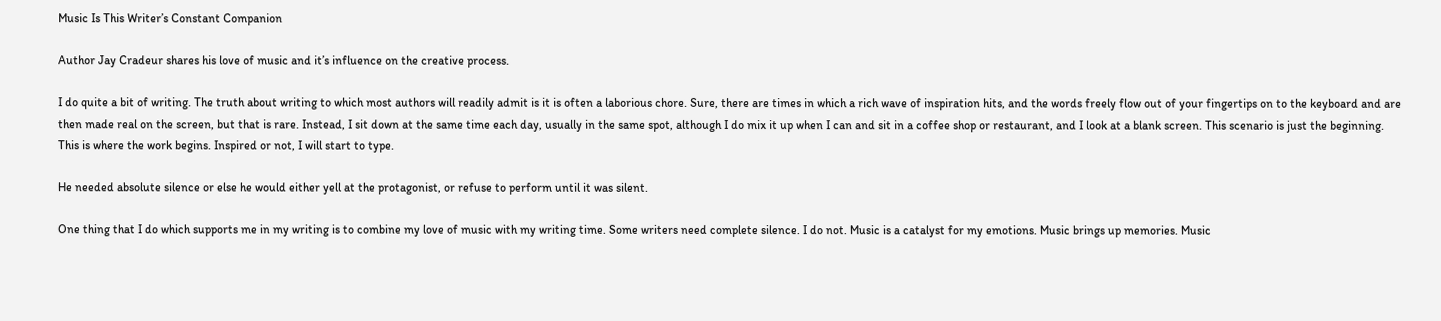Music Is This Writer’s Constant Companion

Author Jay Cradeur shares his love of music and it’s influence on the creative process.

I do quite a bit of writing. The truth about writing to which most authors will readily admit is it is often a laborious chore. Sure, there are times in which a rich wave of inspiration hits, and the words freely flow out of your fingertips on to the keyboard and are then made real on the screen, but that is rare. Instead, I sit down at the same time each day, usually in the same spot, although I do mix it up when I can and sit in a coffee shop or restaurant, and I look at a blank screen. This scenario is just the beginning. This is where the work begins. Inspired or not, I will start to type.

He needed absolute silence or else he would either yell at the protagonist, or refuse to perform until it was silent.

One thing that I do which supports me in my writing is to combine my love of music with my writing time. Some writers need complete silence. I do not. Music is a catalyst for my emotions. Music brings up memories. Music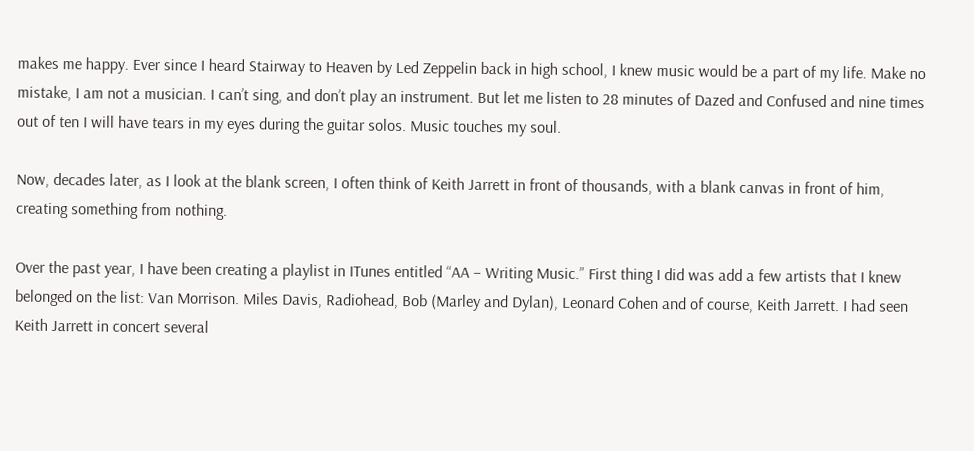makes me happy. Ever since I heard Stairway to Heaven by Led Zeppelin back in high school, I knew music would be a part of my life. Make no mistake, I am not a musician. I can’t sing, and don’t play an instrument. But let me listen to 28 minutes of Dazed and Confused and nine times out of ten I will have tears in my eyes during the guitar solos. Music touches my soul.

Now, decades later, as I look at the blank screen, I often think of Keith Jarrett in front of thousands, with a blank canvas in front of him, creating something from nothing.

Over the past year, I have been creating a playlist in ITunes entitled “AA – Writing Music.” First thing I did was add a few artists that I knew belonged on the list: Van Morrison. Miles Davis, Radiohead, Bob (Marley and Dylan), Leonard Cohen and of course, Keith Jarrett. I had seen Keith Jarrett in concert several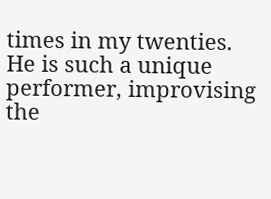times in my twenties. He is such a unique performer, improvising the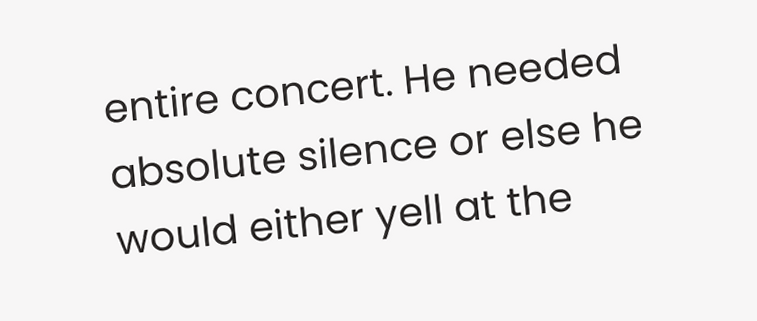entire concert. He needed absolute silence or else he would either yell at the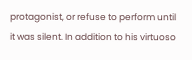protagonist, or refuse to perform until it was silent. In addition to his virtuoso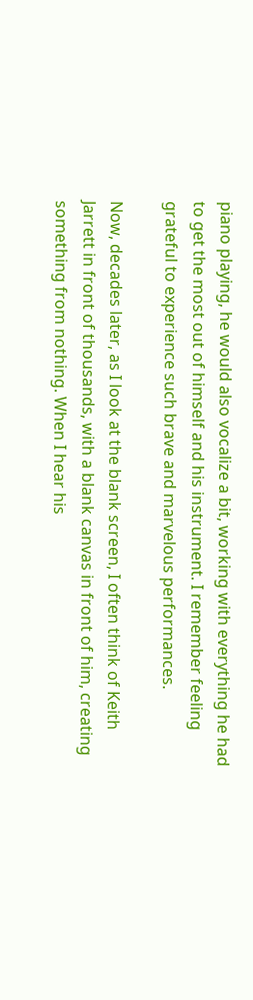piano playing, he would also vocalize a bit, working with everything he had to get the most out of himself and his instrument. I remember feeling grateful to experience such brave and marvelous performances.

Now, decades later, as I look at the blank screen, I often think of Keith Jarrett in front of thousands, with a blank canvas in front of him, creating something from nothing. When I hear his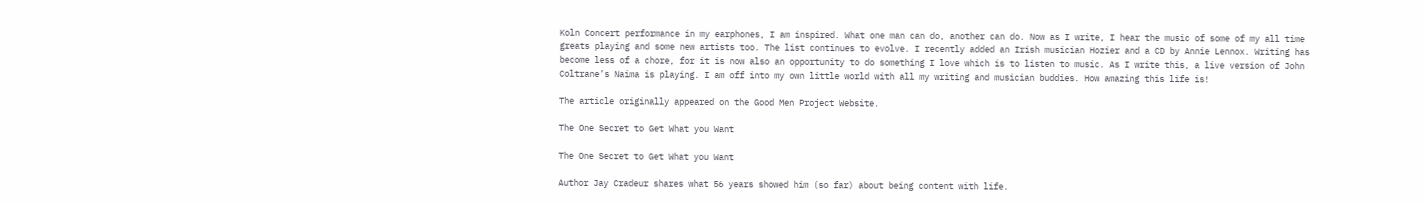Koln Concert performance in my earphones, I am inspired. What one man can do, another can do. Now as I write, I hear the music of some of my all time greats playing and some new artists too. The list continues to evolve. I recently added an Irish musician Hozier and a CD by Annie Lennox. Writing has become less of a chore, for it is now also an opportunity to do something I love which is to listen to music. As I write this, a live version of John Coltrane’s Naima is playing. I am off into my own little world with all my writing and musician buddies. How amazing this life is!

The article originally appeared on the Good Men Project Website.

The One Secret to Get What you Want

The One Secret to Get What you Want

Author Jay Cradeur shares what 56 years showed him (so far) about being content with life.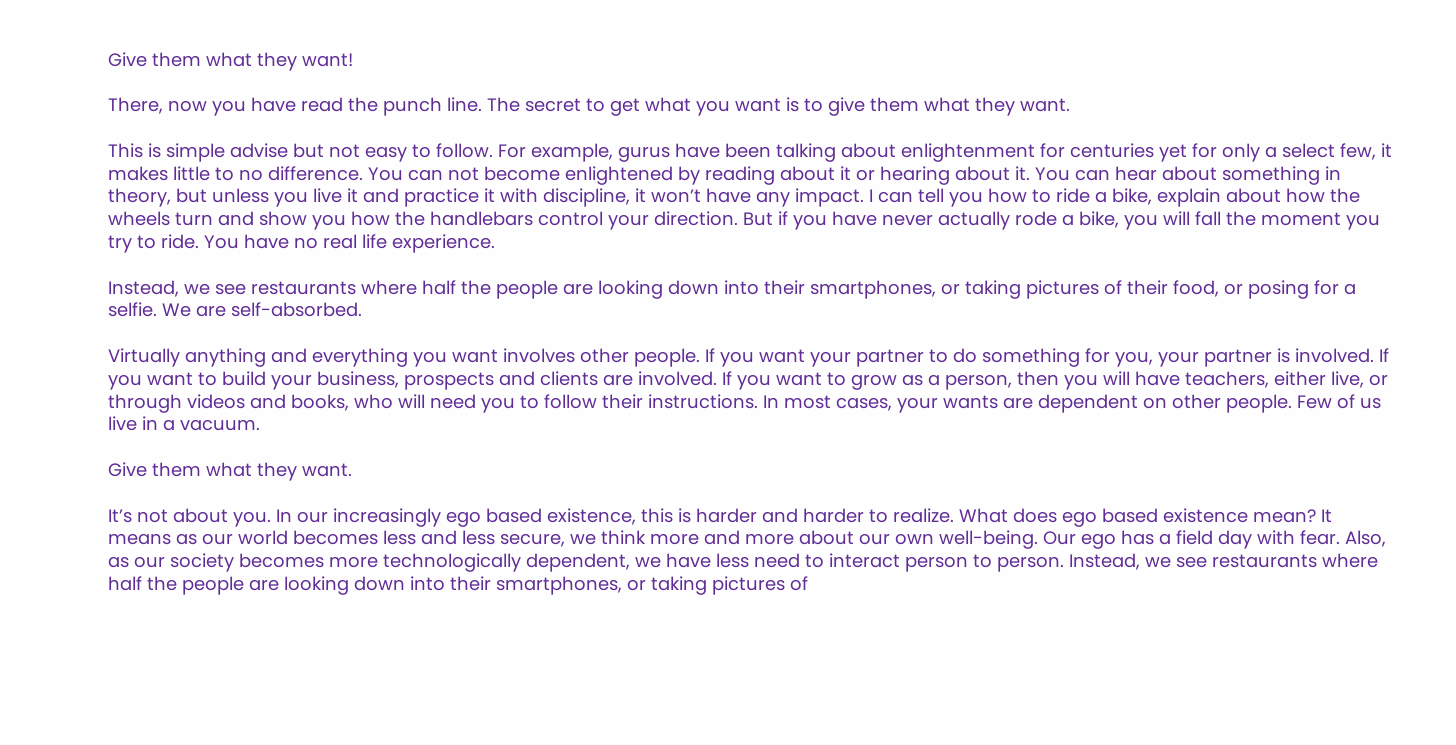Give them what they want!

There, now you have read the punch line. The secret to get what you want is to give them what they want.

This is simple advise but not easy to follow. For example, gurus have been talking about enlightenment for centuries yet for only a select few, it makes little to no difference. You can not become enlightened by reading about it or hearing about it. You can hear about something in theory, but unless you live it and practice it with discipline, it won’t have any impact. I can tell you how to ride a bike, explain about how the wheels turn and show you how the handlebars control your direction. But if you have never actually rode a bike, you will fall the moment you try to ride. You have no real life experience.

Instead, we see restaurants where half the people are looking down into their smartphones, or taking pictures of their food, or posing for a selfie. We are self-absorbed.

Virtually anything and everything you want involves other people. If you want your partner to do something for you, your partner is involved. If you want to build your business, prospects and clients are involved. If you want to grow as a person, then you will have teachers, either live, or through videos and books, who will need you to follow their instructions. In most cases, your wants are dependent on other people. Few of us live in a vacuum.

Give them what they want.

It’s not about you. In our increasingly ego based existence, this is harder and harder to realize. What does ego based existence mean? It means as our world becomes less and less secure, we think more and more about our own well-being. Our ego has a field day with fear. Also, as our society becomes more technologically dependent, we have less need to interact person to person. Instead, we see restaurants where half the people are looking down into their smartphones, or taking pictures of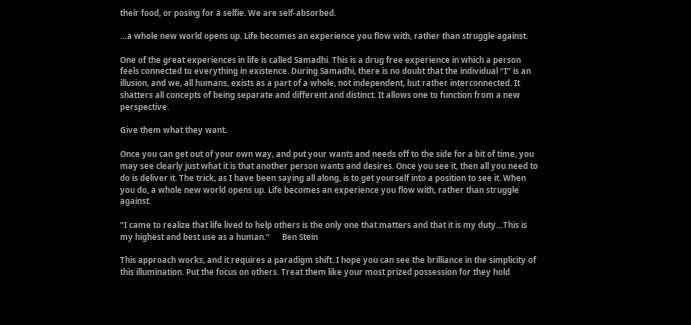their food, or posing for a selfie. We are self-absorbed.

…a whole new world opens up. Life becomes an experience you flow with, rather than struggle against.

One of the great experiences in life is called Samadhi. This is a drug free experience in which a person feels connected to everything in existence. During Samadhi, there is no doubt that the individual “I” is an illusion, and we, all humans, exists as a part of a whole, not independent, but rather interconnected. It shatters all concepts of being separate and different and distinct. It allows one to function from a new perspective.

Give them what they want.

Once you can get out of your own way, and put your wants and needs off to the side for a bit of time, you may see clearly just what it is that another person wants and desires. Once you see it, then all you need to do is deliver it. The trick, as I have been saying all along, is to get yourself into a position to see it. When you do, a whole new world opens up. Life becomes an experience you flow with, rather than struggle against.

“I came to realize that life lived to help others is the only one that matters and that it is my duty…This is my highest and best use as a human.”      Ben Stein

This approach works, and it requires a paradigm shift. I hope you can see the brilliance in the simplicity of this illumination. Put the focus on others. Treat them like your most prized possession for they hold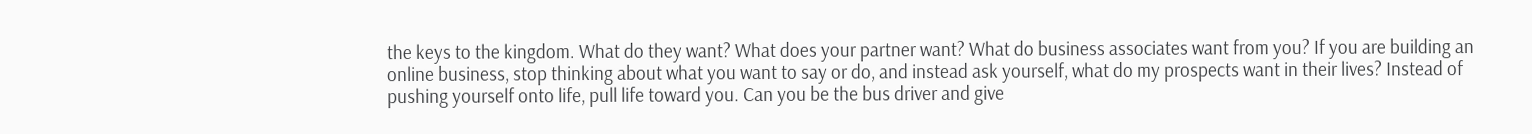the keys to the kingdom. What do they want? What does your partner want? What do business associates want from you? If you are building an online business, stop thinking about what you want to say or do, and instead ask yourself, what do my prospects want in their lives? Instead of pushing yourself onto life, pull life toward you. Can you be the bus driver and give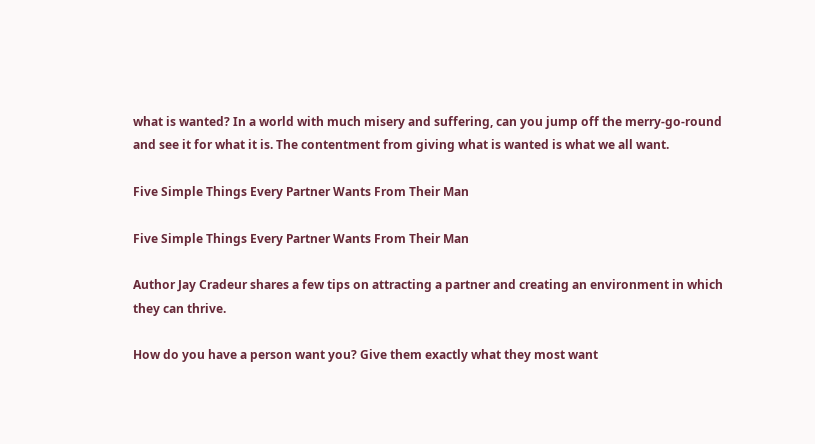what is wanted? In a world with much misery and suffering, can you jump off the merry-go-round and see it for what it is. The contentment from giving what is wanted is what we all want.

Five Simple Things Every Partner Wants From Their Man

Five Simple Things Every Partner Wants From Their Man

Author Jay Cradeur shares a few tips on attracting a partner and creating an environment in which they can thrive.

How do you have a person want you? Give them exactly what they most want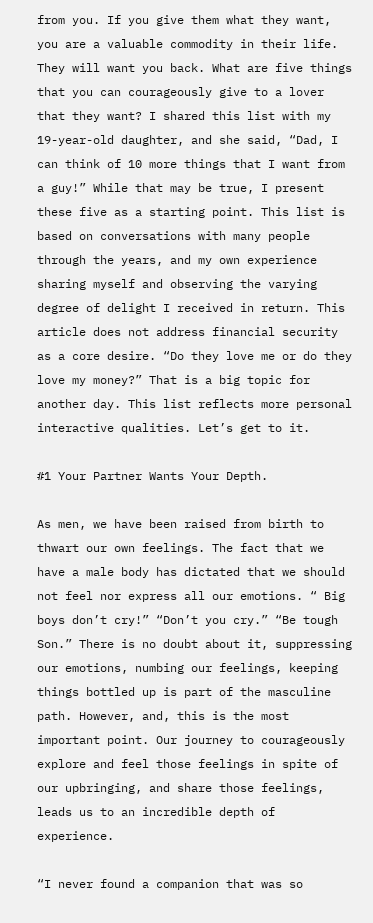from you. If you give them what they want, you are a valuable commodity in their life. They will want you back. What are five things that you can courageously give to a lover that they want? I shared this list with my 19-year-old daughter, and she said, “Dad, I can think of 10 more things that I want from a guy!” While that may be true, I present these five as a starting point. This list is based on conversations with many people through the years, and my own experience sharing myself and observing the varying degree of delight I received in return. This article does not address financial security as a core desire. “Do they love me or do they love my money?” That is a big topic for another day. This list reflects more personal interactive qualities. Let’s get to it.

#1 Your Partner Wants Your Depth.

As men, we have been raised from birth to thwart our own feelings. The fact that we have a male body has dictated that we should not feel nor express all our emotions. “ Big boys don’t cry!” “Don’t you cry.” “Be tough Son.” There is no doubt about it, suppressing our emotions, numbing our feelings, keeping things bottled up is part of the masculine path. However, and, this is the most important point. Our journey to courageously explore and feel those feelings in spite of our upbringing, and share those feelings, leads us to an incredible depth of experience.

“I never found a companion that was so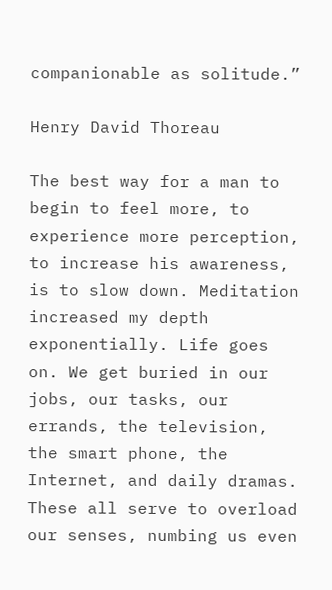companionable as solitude.”

Henry David Thoreau

The best way for a man to begin to feel more, to experience more perception, to increase his awareness, is to slow down. Meditation increased my depth exponentially. Life goes on. We get buried in our jobs, our tasks, our errands, the television, the smart phone, the Internet, and daily dramas. These all serve to overload our senses, numbing us even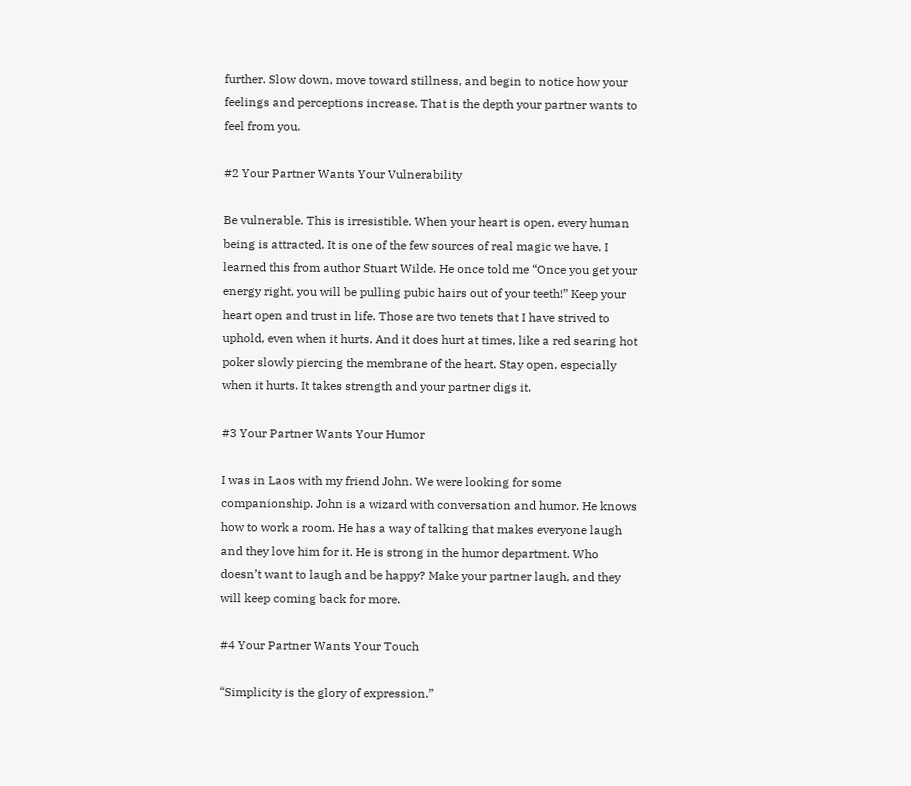further. Slow down, move toward stillness, and begin to notice how your feelings and perceptions increase. That is the depth your partner wants to feel from you.

#2 Your Partner Wants Your Vulnerability

Be vulnerable. This is irresistible. When your heart is open, every human being is attracted. It is one of the few sources of real magic we have. I learned this from author Stuart Wilde. He once told me “Once you get your energy right, you will be pulling pubic hairs out of your teeth!” Keep your heart open and trust in life. Those are two tenets that I have strived to uphold, even when it hurts. And it does hurt at times, like a red searing hot poker slowly piercing the membrane of the heart. Stay open, especially when it hurts. It takes strength and your partner digs it.

#3 Your Partner Wants Your Humor

I was in Laos with my friend John. We were looking for some companionship. John is a wizard with conversation and humor. He knows how to work a room. He has a way of talking that makes everyone laugh and they love him for it. He is strong in the humor department. Who doesn’t want to laugh and be happy? Make your partner laugh, and they will keep coming back for more.

#4 Your Partner Wants Your Touch

“Simplicity is the glory of expression.”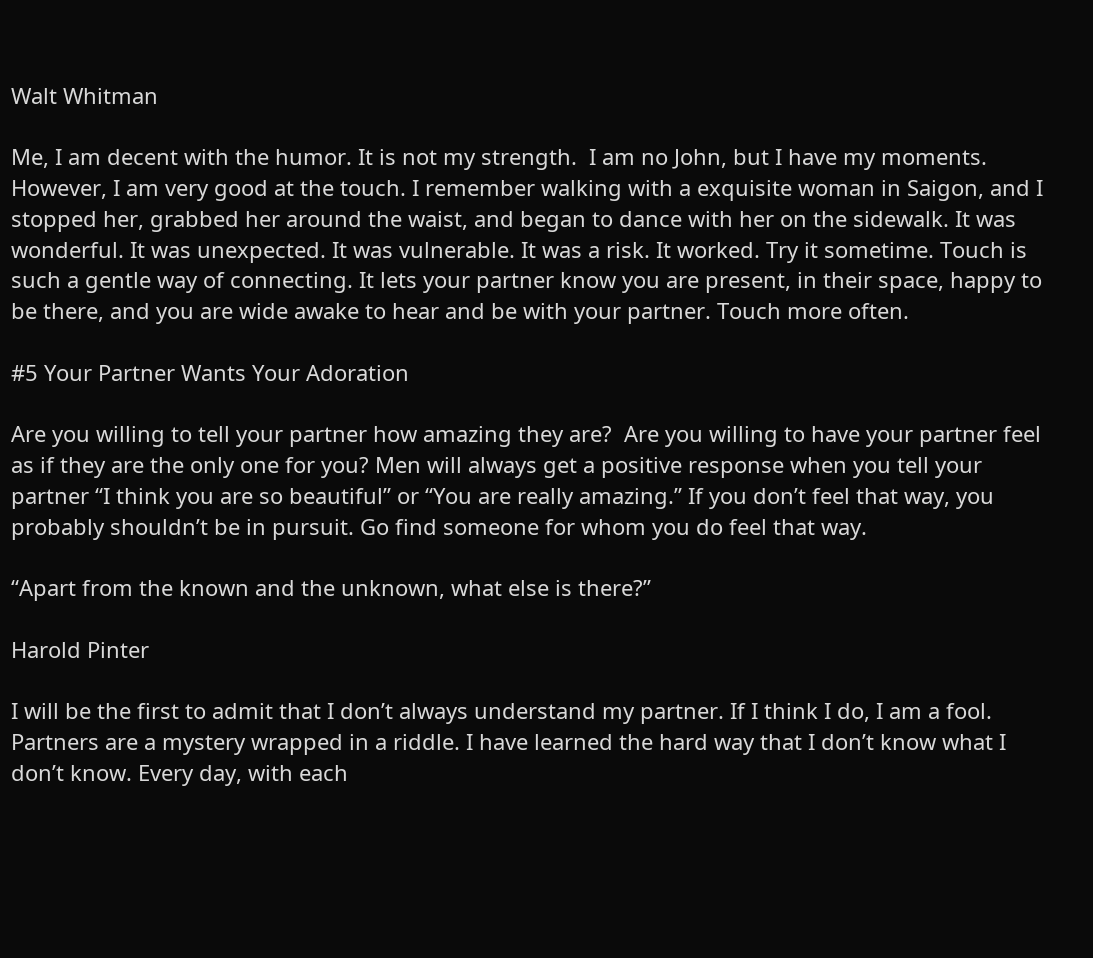Walt Whitman

Me, I am decent with the humor. It is not my strength.  I am no John, but I have my moments. However, I am very good at the touch. I remember walking with a exquisite woman in Saigon, and I stopped her, grabbed her around the waist, and began to dance with her on the sidewalk. It was wonderful. It was unexpected. It was vulnerable. It was a risk. It worked. Try it sometime. Touch is such a gentle way of connecting. It lets your partner know you are present, in their space, happy to be there, and you are wide awake to hear and be with your partner. Touch more often.

#5 Your Partner Wants Your Adoration

Are you willing to tell your partner how amazing they are?  Are you willing to have your partner feel as if they are the only one for you? Men will always get a positive response when you tell your partner “I think you are so beautiful” or “You are really amazing.” If you don’t feel that way, you probably shouldn’t be in pursuit. Go find someone for whom you do feel that way.

“Apart from the known and the unknown, what else is there?”

Harold Pinter

I will be the first to admit that I don’t always understand my partner. If I think I do, I am a fool. Partners are a mystery wrapped in a riddle. I have learned the hard way that I don’t know what I don’t know. Every day, with each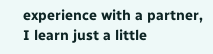experience with a partner, I learn just a little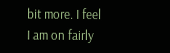bit more. I feel I am on fairly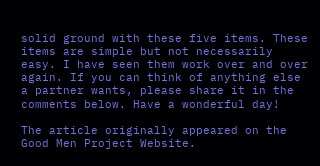solid ground with these five items. These items are simple but not necessarily easy. I have seen them work over and over again. If you can think of anything else a partner wants, please share it in the comments below. Have a wonderful day!

The article originally appeared on the Good Men Project Website.